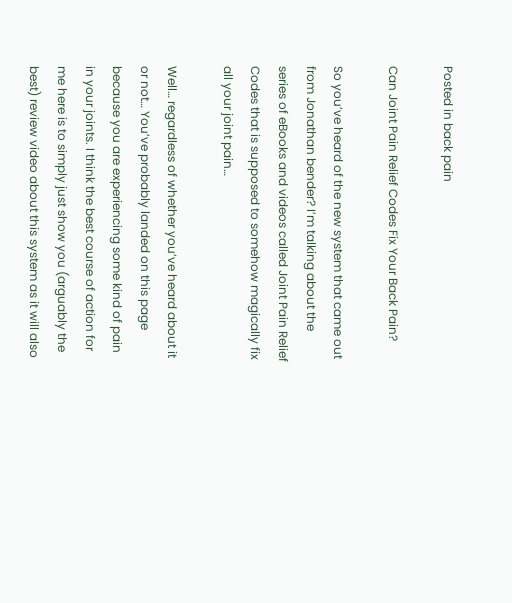Posted in back pain

Can Joint Pain Relief Codes Fix Your Back Pain?

So you’ve heard of the new system that came out from Jonathan bender? I’m talking about the series of eBooks and videos called Joint Pain Relief Codes that is supposed to somehow magically fix all your joint pain…

Well… regardless of whether you’ve heard about it or not… You’ve probably landed on this page because you are experiencing some kind of pain in your joints. I think the best course of action for me here is to simply just show you (arguably the best) review video about this system as it will also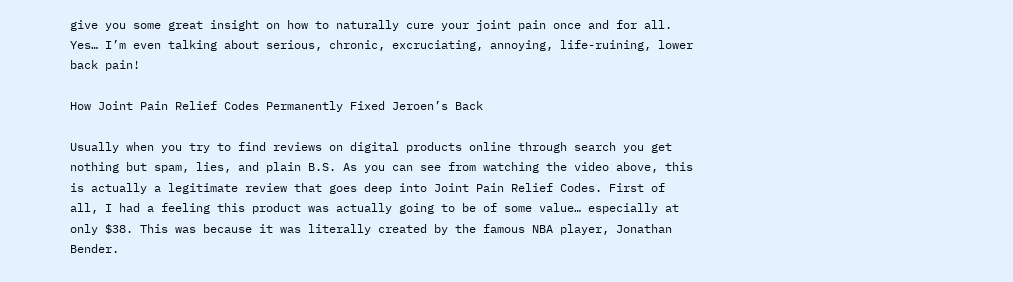give you some great insight on how to naturally cure your joint pain once and for all. Yes… I’m even talking about serious, chronic, excruciating, annoying, life-ruining, lower back pain!

How Joint Pain Relief Codes Permanently Fixed Jeroen’s Back

Usually when you try to find reviews on digital products online through search you get nothing but spam, lies, and plain B.S. As you can see from watching the video above, this is actually a legitimate review that goes deep into Joint Pain Relief Codes. First of all, I had a feeling this product was actually going to be of some value… especially at only $38. This was because it was literally created by the famous NBA player, Jonathan Bender.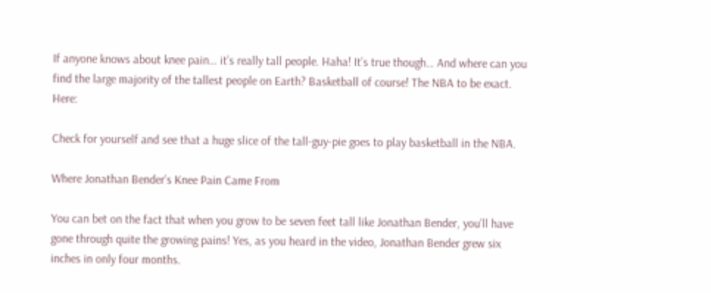If anyone knows about knee pain… it’s really tall people. Haha! It’s true though… And where can you find the large majority of the tallest people on Earth? Basketball of course! The NBA to be exact. Here:

Check for yourself and see that a huge slice of the tall-guy-pie goes to play basketball in the NBA.

Where Jonathan Bender’s Knee Pain Came From

You can bet on the fact that when you grow to be seven feet tall like Jonathan Bender, you’ll have gone through quite the growing pains! Yes, as you heard in the video, Jonathan Bender grew six inches in only four months.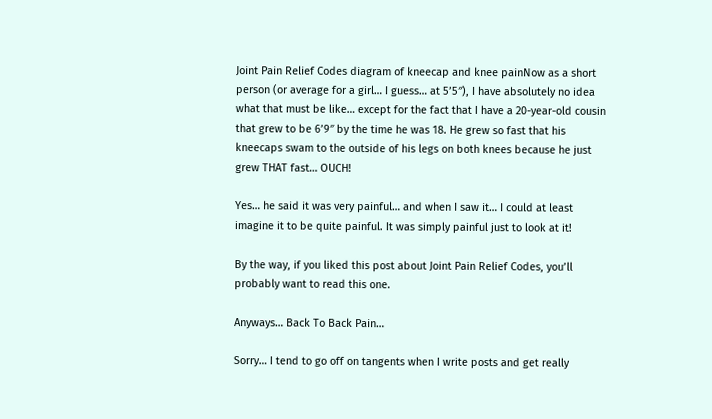Joint Pain Relief Codes diagram of kneecap and knee painNow as a short person (or average for a girl… I guess… at 5’5″), I have absolutely no idea what that must be like… except for the fact that I have a 20-year-old cousin that grew to be 6’9″ by the time he was 18. He grew so fast that his kneecaps swam to the outside of his legs on both knees because he just grew THAT fast… OUCH!

Yes… he said it was very painful… and when I saw it… I could at least imagine it to be quite painful. It was simply painful just to look at it!

By the way, if you liked this post about Joint Pain Relief Codes, you’ll probably want to read this one.

Anyways… Back To Back Pain…

Sorry… I tend to go off on tangents when I write posts and get really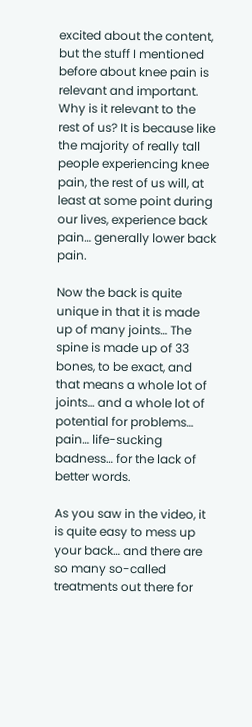excited about the content, but the stuff I mentioned before about knee pain is relevant and important. Why is it relevant to the rest of us? It is because like the majority of really tall people experiencing knee pain, the rest of us will, at least at some point during our lives, experience back pain… generally lower back pain.

Now the back is quite unique in that it is made up of many joints… The spine is made up of 33 bones, to be exact, and that means a whole lot of joints… and a whole lot of potential for problems… pain… life-sucking badness… for the lack of better words.

As you saw in the video, it is quite easy to mess up your back… and there are so many so-called treatments out there for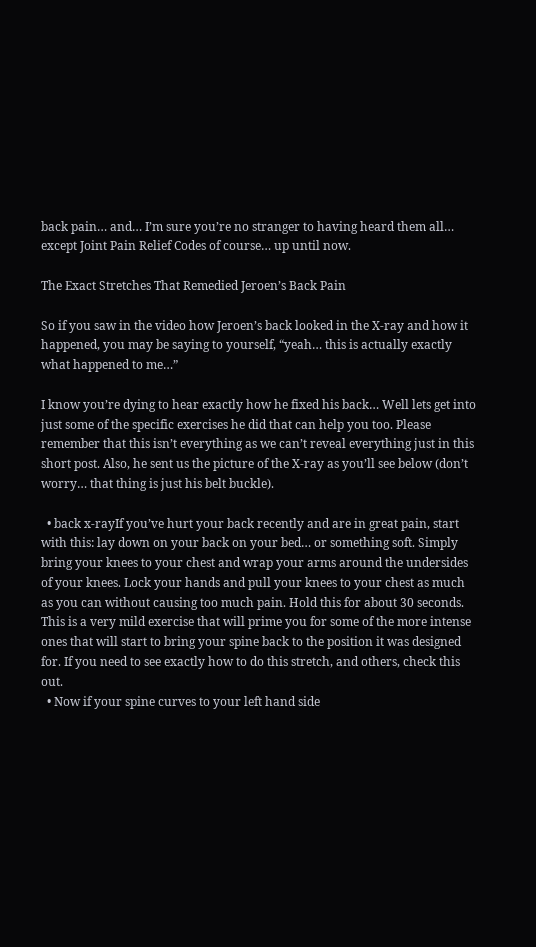back pain… and… I’m sure you’re no stranger to having heard them all… except Joint Pain Relief Codes of course… up until now.

The Exact Stretches That Remedied Jeroen’s Back Pain

So if you saw in the video how Jeroen’s back looked in the X-ray and how it happened, you may be saying to yourself, “yeah… this is actually exactly what happened to me…”

I know you’re dying to hear exactly how he fixed his back… Well lets get into just some of the specific exercises he did that can help you too. Please remember that this isn’t everything as we can’t reveal everything just in this short post. Also, he sent us the picture of the X-ray as you’ll see below (don’t worry… that thing is just his belt buckle).

  • back x-rayIf you’ve hurt your back recently and are in great pain, start with this: lay down on your back on your bed… or something soft. Simply bring your knees to your chest and wrap your arms around the undersides of your knees. Lock your hands and pull your knees to your chest as much as you can without causing too much pain. Hold this for about 30 seconds. This is a very mild exercise that will prime you for some of the more intense ones that will start to bring your spine back to the position it was designed for. If you need to see exactly how to do this stretch, and others, check this out.
  • Now if your spine curves to your left hand side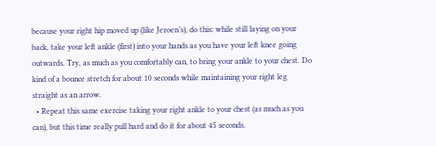because your right hip moved up (like Jeroen’s), do this: while still laying on your back, take your left ankle (first) into your hands as you have your left knee going outwards. Try, as much as you comfortably can, to bring your ankle to your chest. Do kind of a bounce stretch for about 10 seconds while maintaining your right leg straight as an arrow.
  • Repeat this same exercise taking your right ankle to your chest (as much as you can), but this time really pull hard and do it for about 45 seconds.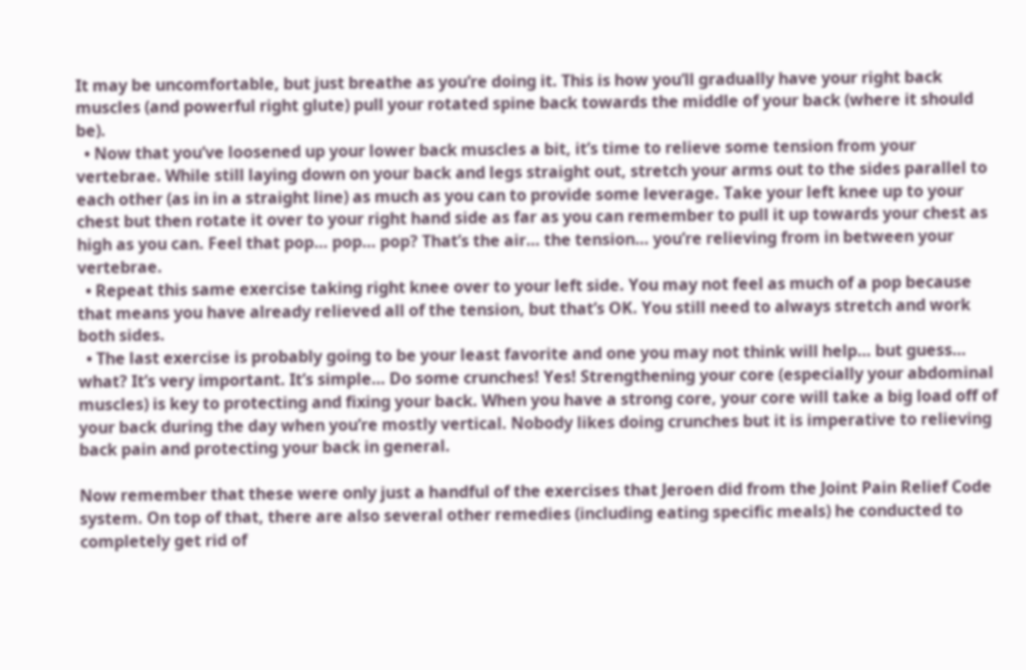It may be uncomfortable, but just breathe as you’re doing it. This is how you’ll gradually have your right back muscles (and powerful right glute) pull your rotated spine back towards the middle of your back (where it should be).
  • Now that you’ve loosened up your lower back muscles a bit, it’s time to relieve some tension from your vertebrae. While still laying down on your back and legs straight out, stretch your arms out to the sides parallel to each other (as in in a straight line) as much as you can to provide some leverage. Take your left knee up to your chest but then rotate it over to your right hand side as far as you can remember to pull it up towards your chest as high as you can. Feel that pop… pop… pop? That’s the air… the tension… you’re relieving from in between your vertebrae.
  • Repeat this same exercise taking right knee over to your left side. You may not feel as much of a pop because that means you have already relieved all of the tension, but that’s OK. You still need to always stretch and work both sides.
  • The last exercise is probably going to be your least favorite and one you may not think will help… but guess… what? It’s very important. It’s simple… Do some crunches! Yes! Strengthening your core (especially your abdominal muscles) is key to protecting and fixing your back. When you have a strong core, your core will take a big load off of your back during the day when you’re mostly vertical. Nobody likes doing crunches but it is imperative to relieving back pain and protecting your back in general.

Now remember that these were only just a handful of the exercises that Jeroen did from the Joint Pain Relief Code system. On top of that, there are also several other remedies (including eating specific meals) he conducted to completely get rid of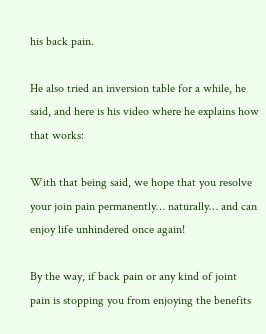his back pain.

He also tried an inversion table for a while, he said, and here is his video where he explains how that works:

With that being said, we hope that you resolve your join pain permanently… naturally… and can enjoy life unhindered once again!

By the way, if back pain or any kind of joint pain is stopping you from enjoying the benefits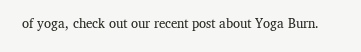of yoga, check out our recent post about Yoga Burn.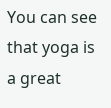You can see that yoga is a great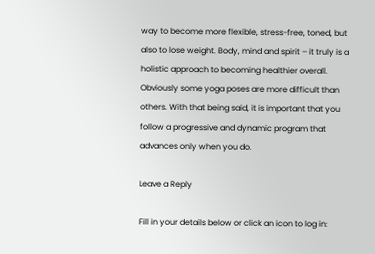way to become more flexible, stress-free, toned, but also to lose weight. Body, mind and spirit – it truly is a holistic approach to becoming healthier overall. Obviously some yoga poses are more difficult than others. With that being said, it is important that you follow a progressive and dynamic program that advances only when you do.

Leave a Reply

Fill in your details below or click an icon to log in: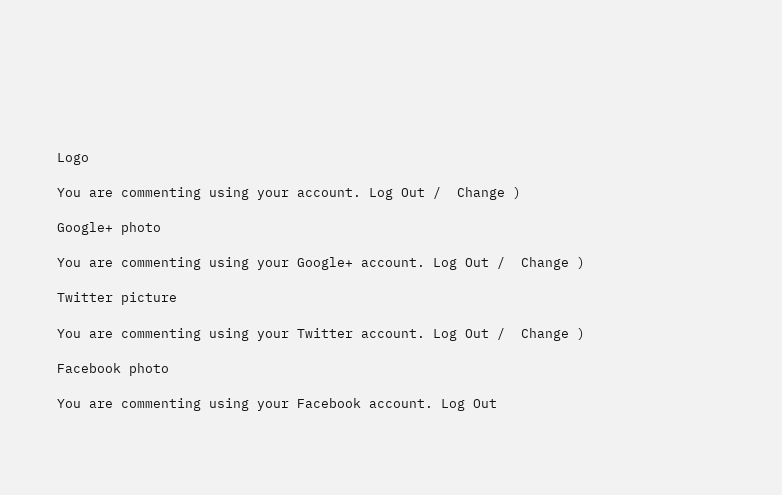Logo

You are commenting using your account. Log Out /  Change )

Google+ photo

You are commenting using your Google+ account. Log Out /  Change )

Twitter picture

You are commenting using your Twitter account. Log Out /  Change )

Facebook photo

You are commenting using your Facebook account. Log Out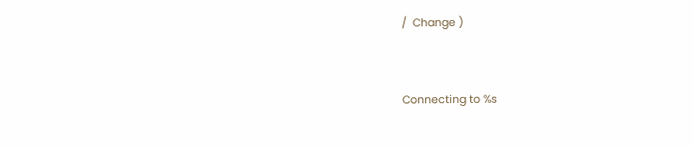/  Change )


Connecting to %s